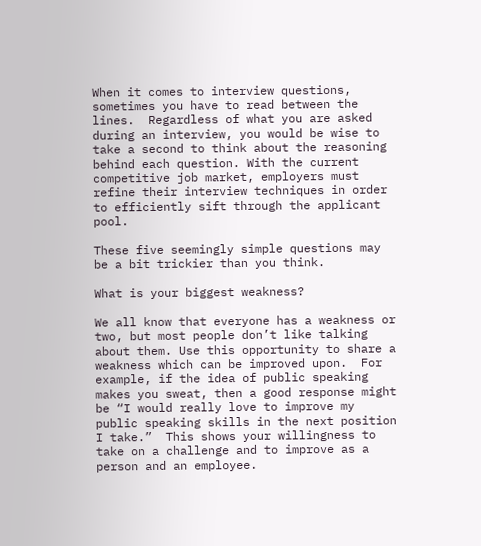When it comes to interview questions, sometimes you have to read between the lines.  Regardless of what you are asked during an interview, you would be wise to take a second to think about the reasoning behind each question. With the current competitive job market, employers must refine their interview techniques in order to efficiently sift through the applicant pool.

These five seemingly simple questions may be a bit trickier than you think.

What is your biggest weakness?

We all know that everyone has a weakness or two, but most people don’t like talking about them. Use this opportunity to share a weakness which can be improved upon.  For example, if the idea of public speaking makes you sweat, then a good response might be “I would really love to improve my public speaking skills in the next position I take.”  This shows your willingness to take on a challenge and to improve as a person and an employee.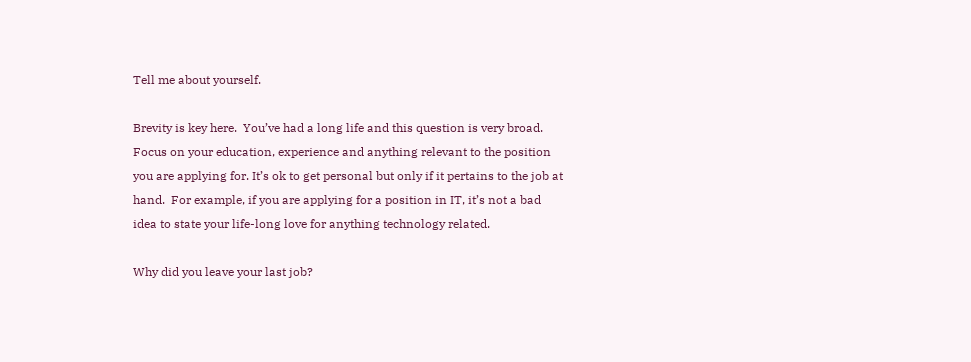Tell me about yourself.

Brevity is key here.  You’ve had a long life and this question is very broad.  Focus on your education, experience and anything relevant to the position you are applying for. It’s ok to get personal but only if it pertains to the job at hand.  For example, if you are applying for a position in IT, it’s not a bad idea to state your life-long love for anything technology related.

Why did you leave your last job?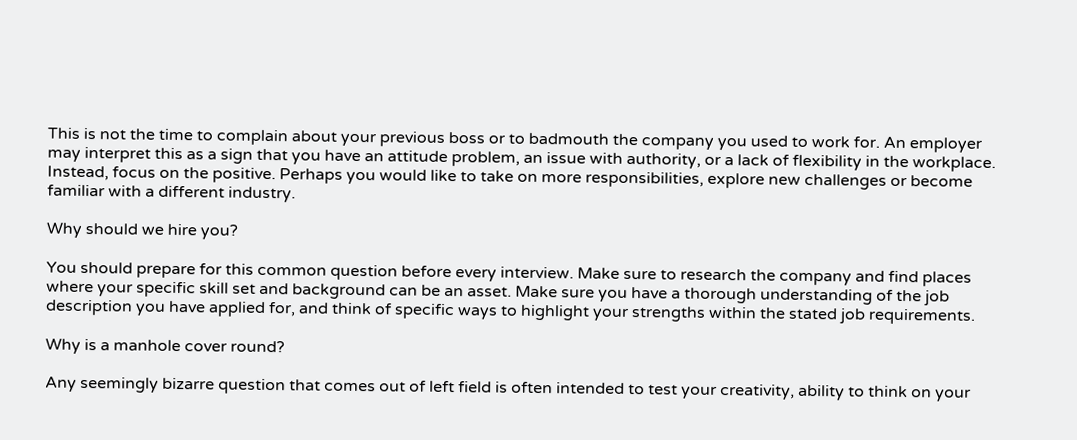This is not the time to complain about your previous boss or to badmouth the company you used to work for. An employer may interpret this as a sign that you have an attitude problem, an issue with authority, or a lack of flexibility in the workplace. Instead, focus on the positive. Perhaps you would like to take on more responsibilities, explore new challenges or become familiar with a different industry.

Why should we hire you?

You should prepare for this common question before every interview. Make sure to research the company and find places where your specific skill set and background can be an asset. Make sure you have a thorough understanding of the job description you have applied for, and think of specific ways to highlight your strengths within the stated job requirements.

Why is a manhole cover round?

Any seemingly bizarre question that comes out of left field is often intended to test your creativity, ability to think on your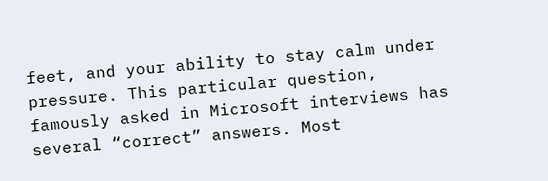feet, and your ability to stay calm under pressure. This particular question, famously asked in Microsoft interviews has several “correct” answers. Most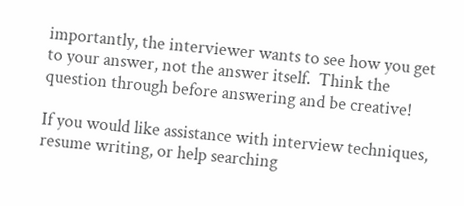importantly, the interviewer wants to see how you get to your answer, not the answer itself.  Think the question through before answering and be creative!

If you would like assistance with interview techniques, resume writing, or help searching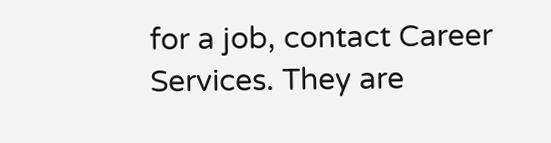for a job, contact Career Services. They are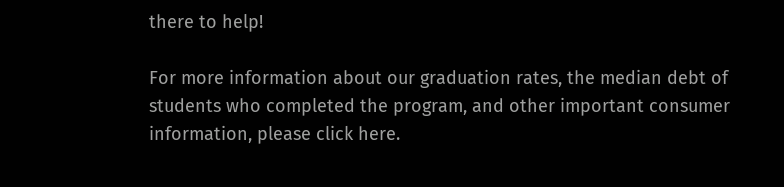there to help!

For more information about our graduation rates, the median debt of students who completed the program, and other important consumer information, please click here.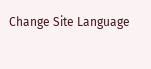Change Site Language